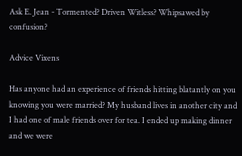Ask E. Jean - Tormented? Driven Witless? Whipsawed by confusion?

Advice Vixens

Has anyone had an experience of friends hitting blatantly on you knowing you were married? My husband lives in another city and I had one of male friends over for tea. I ended up making dinner and we were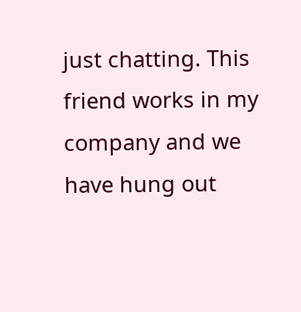just chatting. This friend works in my company and we have hung out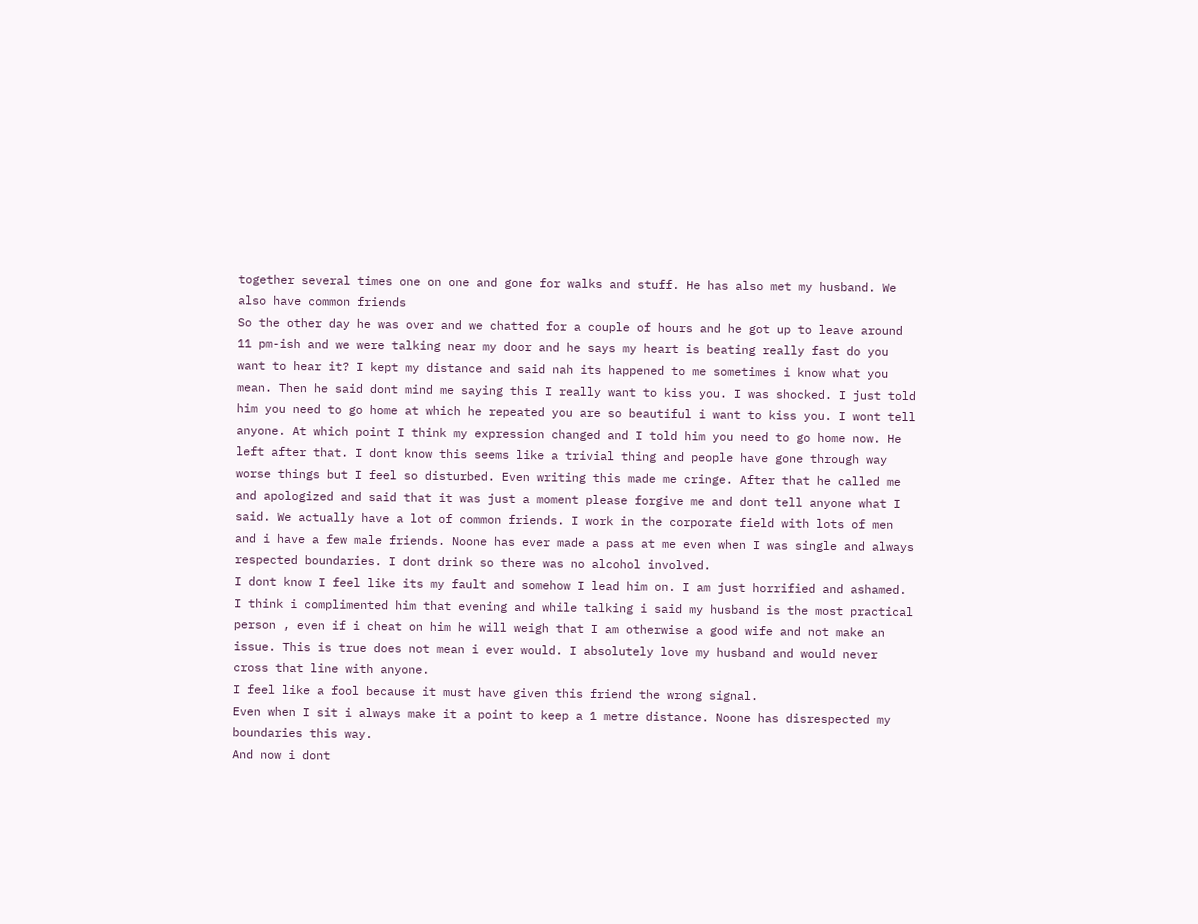together several times one on one and gone for walks and stuff. He has also met my husband. We also have common friends
So the other day he was over and we chatted for a couple of hours and he got up to leave around 11 pm-ish and we were talking near my door and he says my heart is beating really fast do you want to hear it? I kept my distance and said nah its happened to me sometimes i know what you mean. Then he said dont mind me saying this I really want to kiss you. I was shocked. I just told him you need to go home at which he repeated you are so beautiful i want to kiss you. I wont tell anyone. At which point I think my expression changed and I told him you need to go home now. He left after that. I dont know this seems like a trivial thing and people have gone through way worse things but I feel so disturbed. Even writing this made me cringe. After that he called me and apologized and said that it was just a moment please forgive me and dont tell anyone what I said. We actually have a lot of common friends. I work in the corporate field with lots of men and i have a few male friends. Noone has ever made a pass at me even when I was single and always respected boundaries. I dont drink so there was no alcohol involved.
I dont know I feel like its my fault and somehow I lead him on. I am just horrified and ashamed. I think i complimented him that evening and while talking i said my husband is the most practical person , even if i cheat on him he will weigh that I am otherwise a good wife and not make an issue. This is true does not mean i ever would. I absolutely love my husband and would never cross that line with anyone.
I feel like a fool because it must have given this friend the wrong signal.
Even when I sit i always make it a point to keep a 1 metre distance. Noone has disrespected my boundaries this way.
And now i dont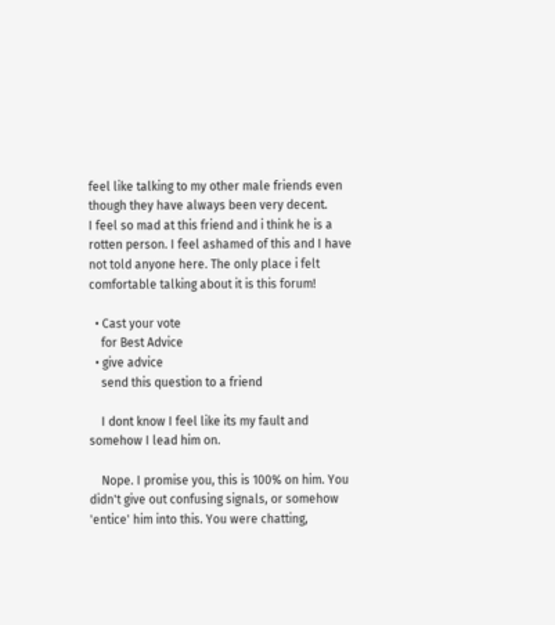feel like talking to my other male friends even though they have always been very decent.
I feel so mad at this friend and i think he is a rotten person. I feel ashamed of this and I have not told anyone here. The only place i felt comfortable talking about it is this forum!

  • Cast your vote
    for Best Advice
  • give advice
    send this question to a friend

    I dont know I feel like its my fault and somehow I lead him on.

    Nope. I promise you, this is 100% on him. You didn't give out confusing signals, or somehow 'entice' him into this. You were chatting,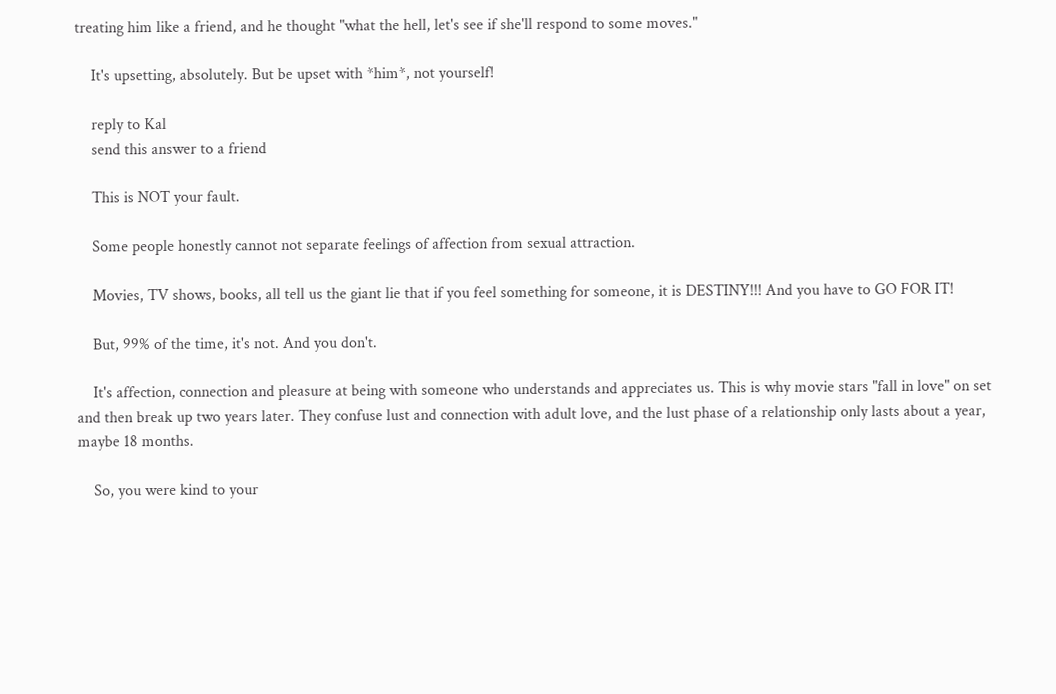treating him like a friend, and he thought "what the hell, let's see if she'll respond to some moves."

    It's upsetting, absolutely. But be upset with *him*, not yourself!

    reply to Kal
    send this answer to a friend

    This is NOT your fault.

    Some people honestly cannot not separate feelings of affection from sexual attraction.

    Movies, TV shows, books, all tell us the giant lie that if you feel something for someone, it is DESTINY!!! And you have to GO FOR IT!

    But, 99% of the time, it's not. And you don't.

    It's affection, connection and pleasure at being with someone who understands and appreciates us. This is why movie stars "fall in love" on set and then break up two years later. They confuse lust and connection with adult love, and the lust phase of a relationship only lasts about a year, maybe 18 months.

    So, you were kind to your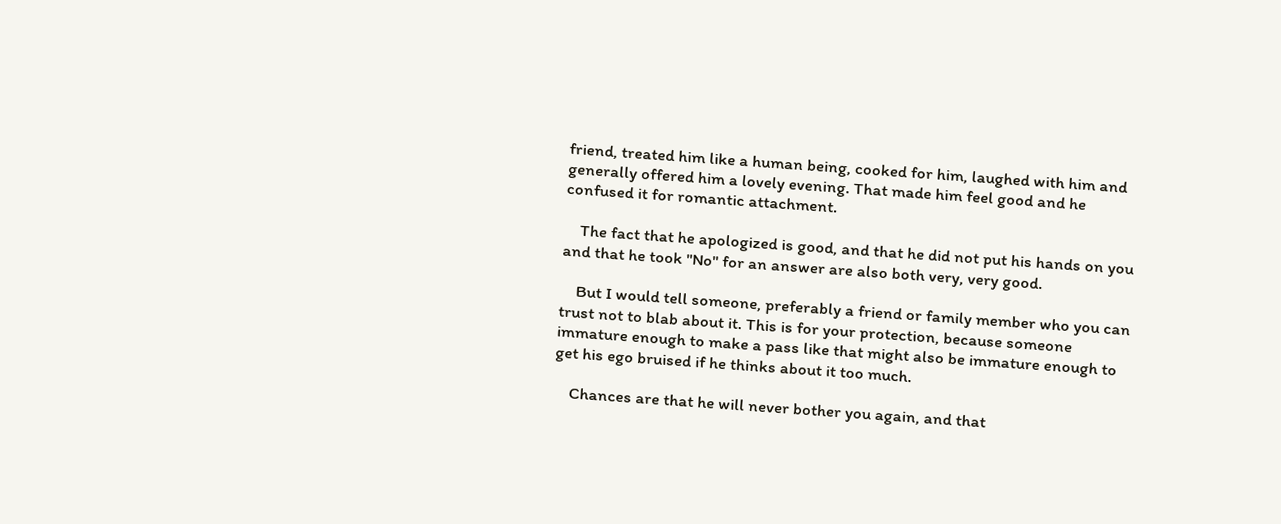friend, treated him like a human being, cooked for him, laughed with him and generally offered him a lovely evening. That made him feel good and he confused it for romantic attachment.

    The fact that he apologized is good, and that he did not put his hands on you and that he took "No" for an answer are also both very, very good.

    But I would tell someone, preferably a friend or family member who you can trust not to blab about it. This is for your protection, because someone immature enough to make a pass like that might also be immature enough to get his ego bruised if he thinks about it too much.

    Chances are that he will never bother you again, and that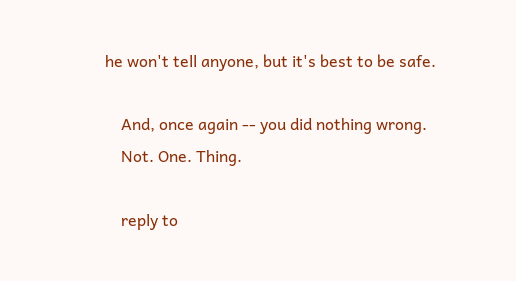he won't tell anyone, but it's best to be safe.

    And, once again -- you did nothing wrong.
    Not. One. Thing.

    reply to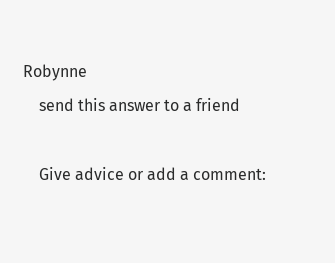Robynne
    send this answer to a friend

    Give advice or add a comment: